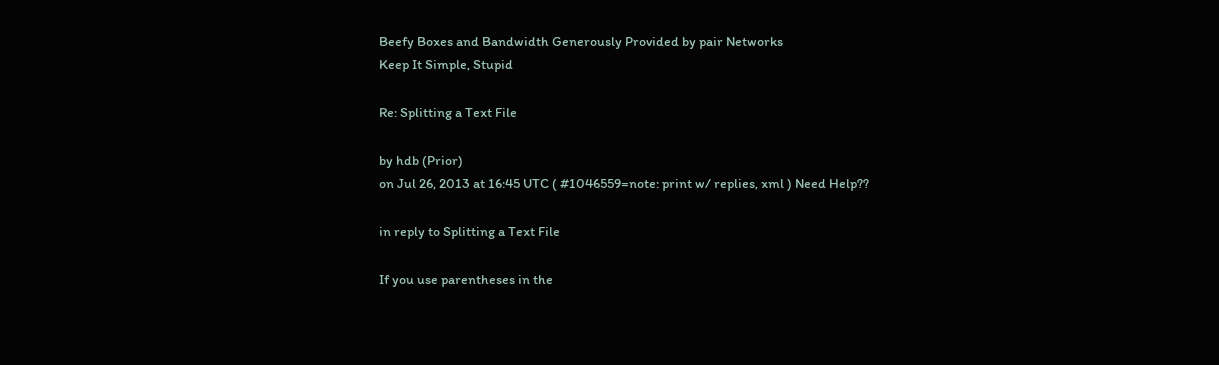Beefy Boxes and Bandwidth Generously Provided by pair Networks
Keep It Simple, Stupid

Re: Splitting a Text File

by hdb (Prior)
on Jul 26, 2013 at 16:45 UTC ( #1046559=note: print w/ replies, xml ) Need Help??

in reply to Splitting a Text File

If you use parentheses in the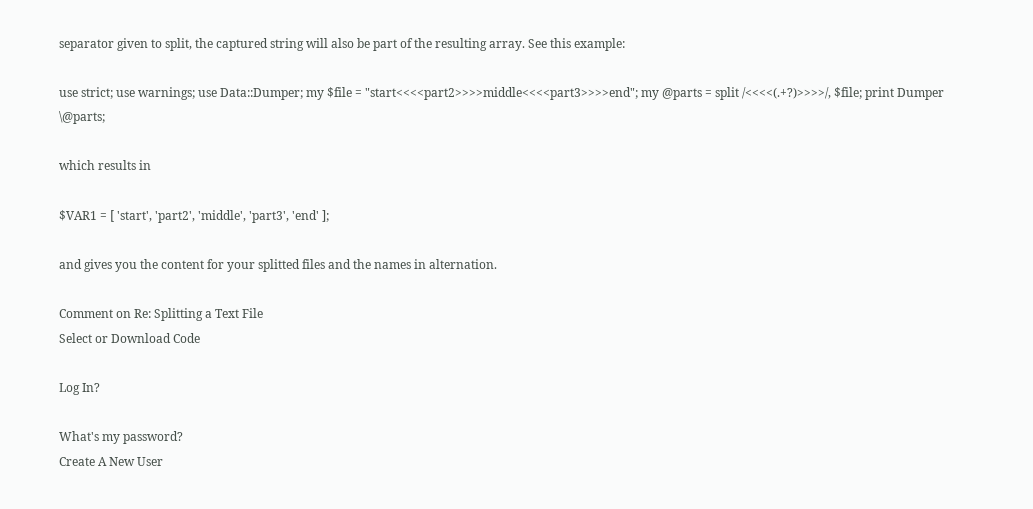separator given to split, the captured string will also be part of the resulting array. See this example:

use strict; use warnings; use Data::Dumper; my $file = "start<<<<part2>>>>middle<<<<part3>>>>end"; my @parts = split /<<<<(.+?)>>>>/, $file; print Dumper \@parts;

which results in

$VAR1 = [ 'start', 'part2', 'middle', 'part3', 'end' ];

and gives you the content for your splitted files and the names in alternation.

Comment on Re: Splitting a Text File
Select or Download Code

Log In?

What's my password?
Create A New User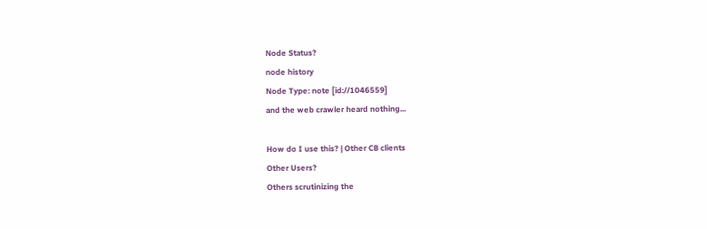Node Status?
node history
Node Type: note [id://1046559]
and the web crawler heard nothing...

How do I use this? | Other CB clients
Other Users?
Others scrutinizing the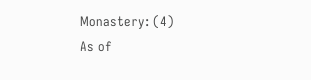Monastery: (4)
As of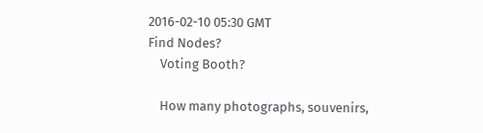2016-02-10 05:30 GMT
Find Nodes?
    Voting Booth?

    How many photographs, souvenirs,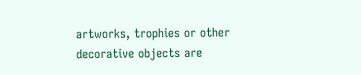artworks, trophies or other decorative objects are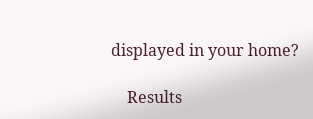displayed in your home?

    Results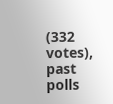(332 votes), past polls